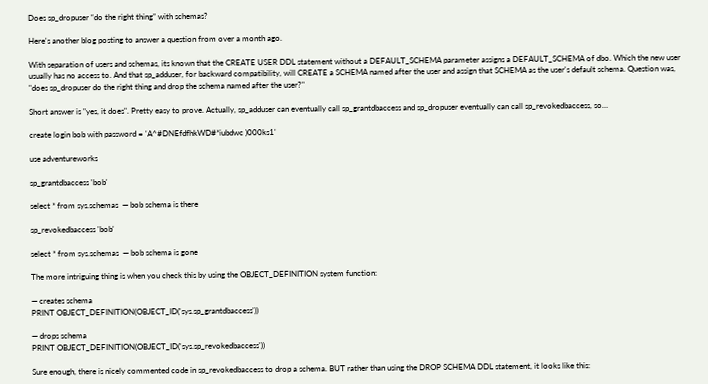Does sp_dropuser “do the right thing” with schemas?

Here's another blog posting to answer a question from over a month ago.

With separation of users and schemas, its known that the CREATE USER DDL statement without a DEFAULT_SCHEMA parameter assigns a DEFAULT_SCHEMA of dbo. Which the new user usually has no access to. And that sp_adduser, for backward compatibility, will CREATE a SCHEMA named after the user and assign that SCHEMA as the user's default schema. Question was, "does sp_dropuser do the right thing and drop the schema named after the user?"

Short answer is "yes, it does". Pretty easy to prove. Actually, sp_adduser can eventually call sp_grantdbaccess and sp_dropuser eventually can call sp_revokedbaccess, so…

create login bob with password = 'A^#DNEfdfhkWD#*iubdwc )000ks1'

use adventureworks

sp_grantdbaccess 'bob'

select * from sys.schemas  — bob schema is there

sp_revokedbaccess 'bob'

select * from sys.schemas  — bob schema is gone

The more intriguing thing is when you check this by using the OBJECT_DEFINITION system function:

— creates schema
PRINT OBJECT_DEFINITION(OBJECT_ID('sys.sp_grantdbaccess'))

— drops schema
PRINT OBJECT_DEFINITION(OBJECT_ID('sys.sp_revokedbaccess'))

Sure enough, there is nicely commented code in sp_revokedbaccess to drop a schema. BUT rather than using the DROP SCHEMA DDL statement, it looks like this: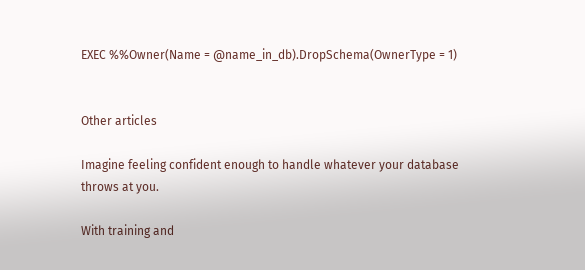EXEC %%Owner(Name = @name_in_db).DropSchema(OwnerType = 1)


Other articles

Imagine feeling confident enough to handle whatever your database throws at you.

With training and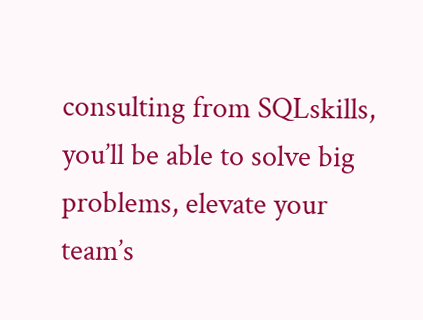consulting from SQLskills, you’ll be able to solve big problems, elevate your team’s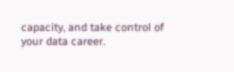capacity, and take control of your data career.